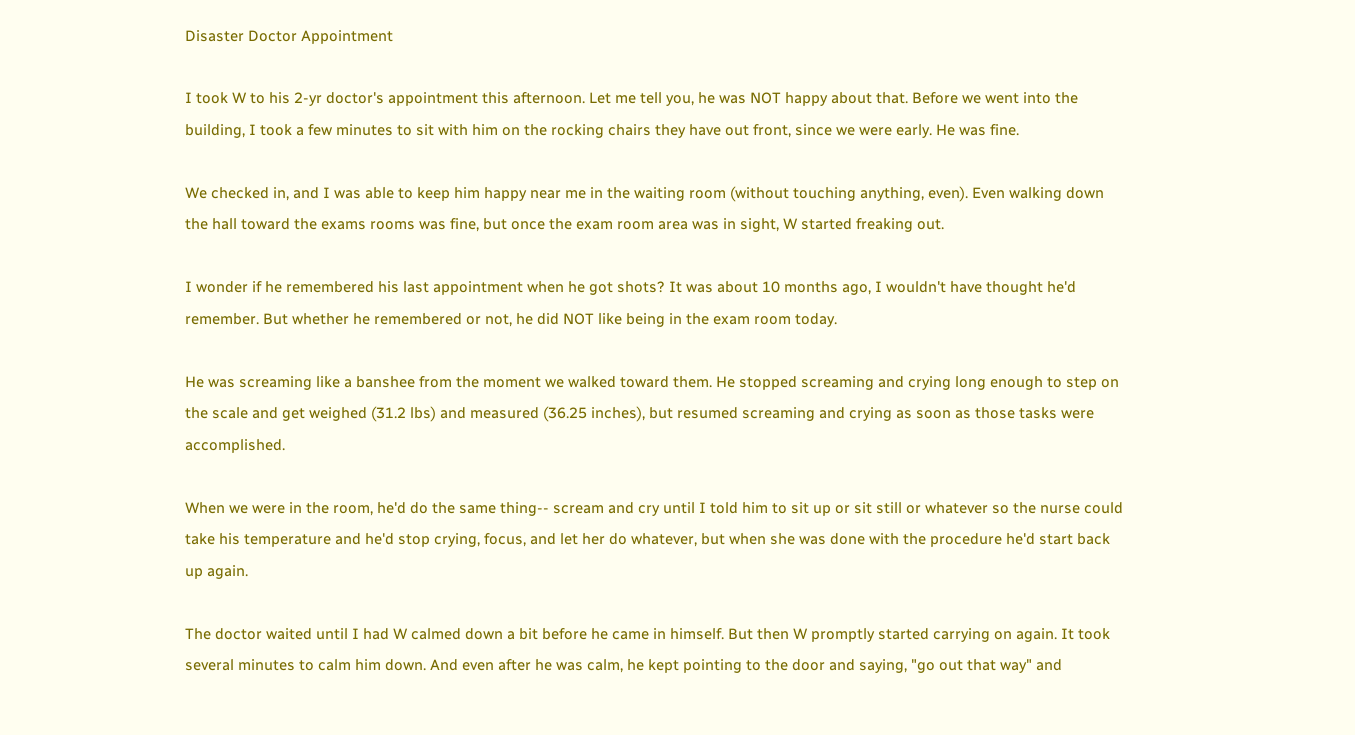Disaster Doctor Appointment

I took W to his 2-yr doctor's appointment this afternoon. Let me tell you, he was NOT happy about that. Before we went into the building, I took a few minutes to sit with him on the rocking chairs they have out front, since we were early. He was fine.

We checked in, and I was able to keep him happy near me in the waiting room (without touching anything, even). Even walking down the hall toward the exams rooms was fine, but once the exam room area was in sight, W started freaking out.

I wonder if he remembered his last appointment when he got shots? It was about 10 months ago, I wouldn't have thought he'd remember. But whether he remembered or not, he did NOT like being in the exam room today.

He was screaming like a banshee from the moment we walked toward them. He stopped screaming and crying long enough to step on the scale and get weighed (31.2 lbs) and measured (36.25 inches), but resumed screaming and crying as soon as those tasks were accomplished.

When we were in the room, he'd do the same thing-- scream and cry until I told him to sit up or sit still or whatever so the nurse could take his temperature and he'd stop crying, focus, and let her do whatever, but when she was done with the procedure he'd start back up again.

The doctor waited until I had W calmed down a bit before he came in himself. But then W promptly started carrying on again. It took several minutes to calm him down. And even after he was calm, he kept pointing to the door and saying, "go out that way" and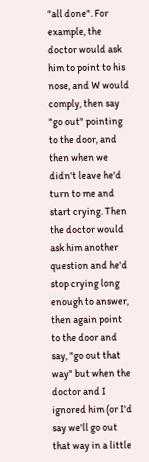"all done". For example, the doctor would ask him to point to his nose, and W would comply, then say "go out" pointing to the door, and then when we didn't leave he'd turn to me and start crying. Then the doctor would ask him another question and he'd stop crying long enough to answer, then again point to the door and say, "go out that way" but when the doctor and I ignored him (or I'd say we'll go out that way in a little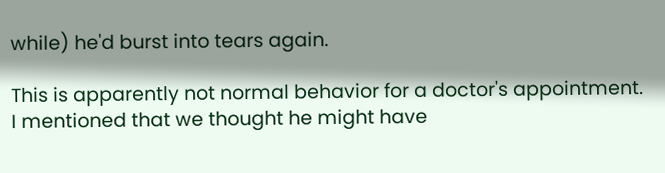while) he'd burst into tears again.

This is apparently not normal behavior for a doctor's appointment. I mentioned that we thought he might have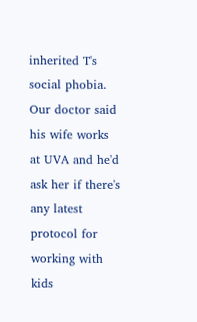inherited T's social phobia. Our doctor said his wife works at UVA and he'd ask her if there's any latest protocol for working with kids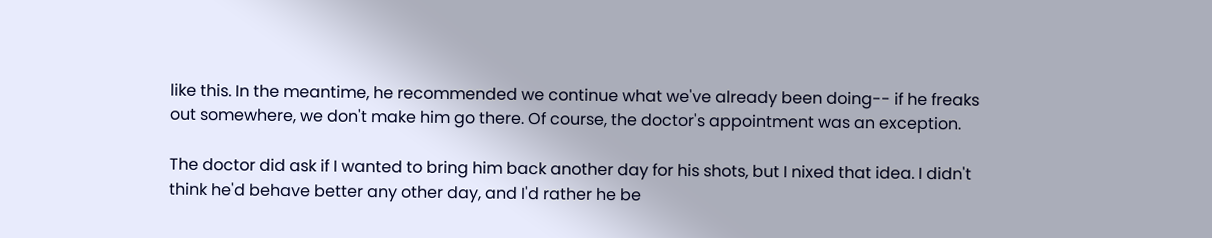like this. In the meantime, he recommended we continue what we've already been doing-- if he freaks out somewhere, we don't make him go there. Of course, the doctor's appointment was an exception.

The doctor did ask if I wanted to bring him back another day for his shots, but I nixed that idea. I didn't think he'd behave better any other day, and I'd rather he be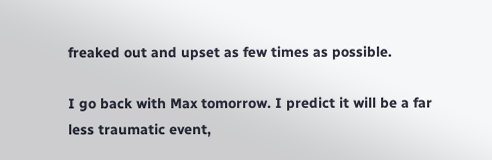freaked out and upset as few times as possible.

I go back with Max tomorrow. I predict it will be a far less traumatic event,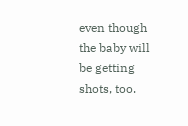even though the baby will be getting shots, too.